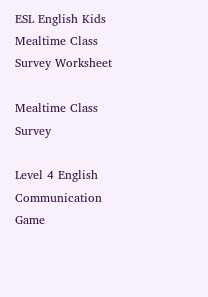ESL English Kids Mealtime Class Survey Worksheet

Mealtime Class Survey

Level 4 English Communication Game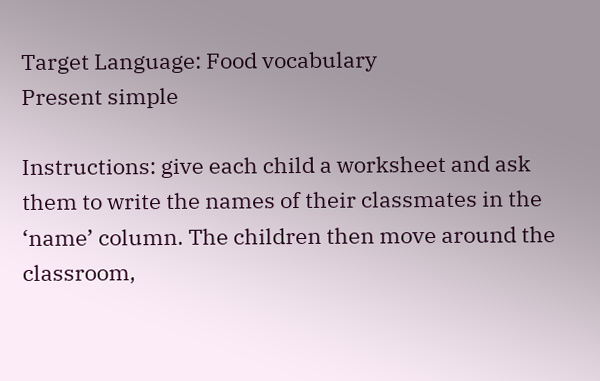Target Language: Food vocabulary
Present simple

Instructions: give each child a worksheet and ask them to write the names of their classmates in the ‘name’ column. The children then move around the classroom,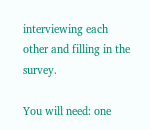interviewing each other and filling in the survey.

You will need: one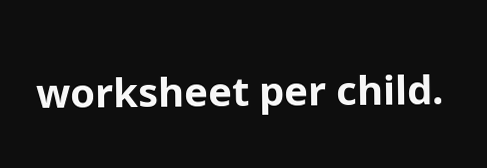worksheet per child.